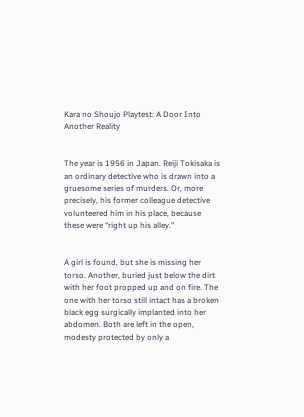Kara no Shoujo Playtest: A Door Into Another Reality


The year is 1956 in Japan. Reiji Tokisaka is an ordinary detective who is drawn into a gruesome series of murders. Or, more precisely, his former colleague detective volunteered him in his place, because these were “right up his alley.”


A girl is found, but she is missing her torso. Another, buried just below the dirt with her foot propped up and on fire. The one with her torso still intact has a broken black egg surgically implanted into her abdomen. Both are left in the open, modesty protected by only a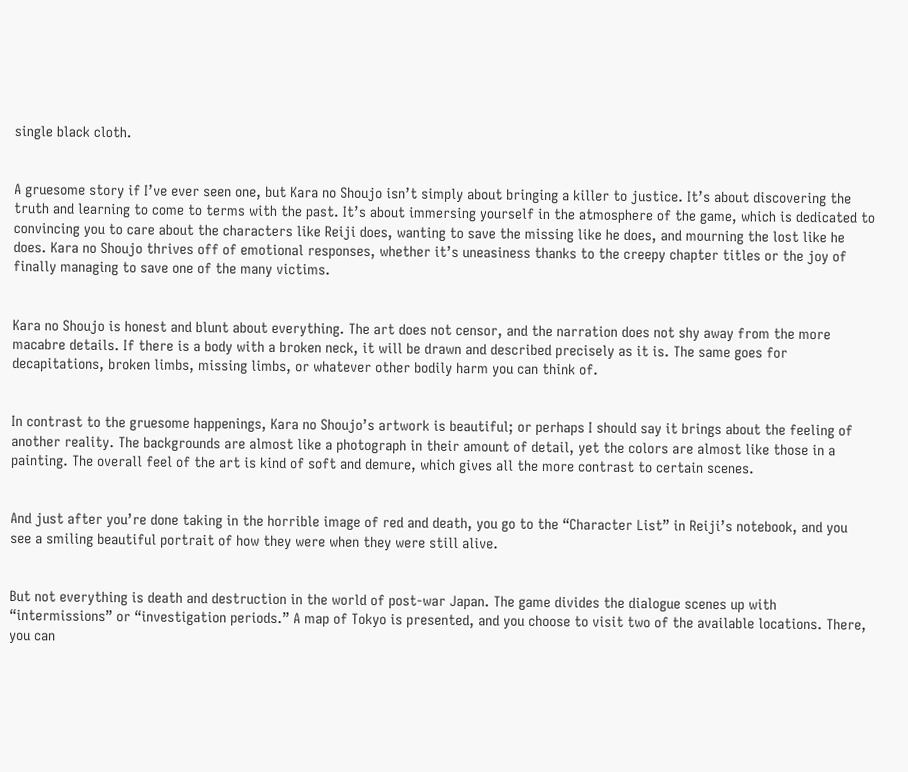single black cloth.


A gruesome story if I’ve ever seen one, but Kara no Shoujo isn’t simply about bringing a killer to justice. It’s about discovering the truth and learning to come to terms with the past. It’s about immersing yourself in the atmosphere of the game, which is dedicated to convincing you to care about the characters like Reiji does, wanting to save the missing like he does, and mourning the lost like he does. Kara no Shoujo thrives off of emotional responses, whether it’s uneasiness thanks to the creepy chapter titles or the joy of finally managing to save one of the many victims.


Kara no Shoujo is honest and blunt about everything. The art does not censor, and the narration does not shy away from the more macabre details. If there is a body with a broken neck, it will be drawn and described precisely as it is. The same goes for decapitations, broken limbs, missing limbs, or whatever other bodily harm you can think of.


In contrast to the gruesome happenings, Kara no Shoujo’s artwork is beautiful; or perhaps I should say it brings about the feeling of another reality. The backgrounds are almost like a photograph in their amount of detail, yet the colors are almost like those in a painting. The overall feel of the art is kind of soft and demure, which gives all the more contrast to certain scenes.


And just after you’re done taking in the horrible image of red and death, you go to the “Character List” in Reiji’s notebook, and you see a smiling beautiful portrait of how they were when they were still alive.


But not everything is death and destruction in the world of post-war Japan. The game divides the dialogue scenes up with “intermissions” or “investigation periods.” A map of Tokyo is presented, and you choose to visit two of the available locations. There, you can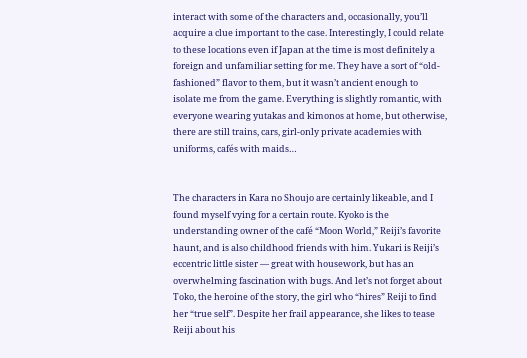interact with some of the characters and, occasionally, you’ll acquire a clue important to the case. Interestingly, I could relate to these locations even if Japan at the time is most definitely a foreign and unfamiliar setting for me. They have a sort of “old-fashioned” flavor to them, but it wasn’t ancient enough to isolate me from the game. Everything is slightly romantic, with everyone wearing yutakas and kimonos at home, but otherwise, there are still trains, cars, girl-only private academies with uniforms, cafés with maids…


The characters in Kara no Shoujo are certainly likeable, and I found myself vying for a certain route. Kyoko is the understanding owner of the café “Moon World,” Reiji’s favorite haunt, and is also childhood friends with him. Yukari is Reiji’s eccentric little sister — great with housework, but has an overwhelming fascination with bugs. And let’s not forget about Toko, the heroine of the story, the girl who “hires” Reiji to find her “true self”. Despite her frail appearance, she likes to tease Reiji about his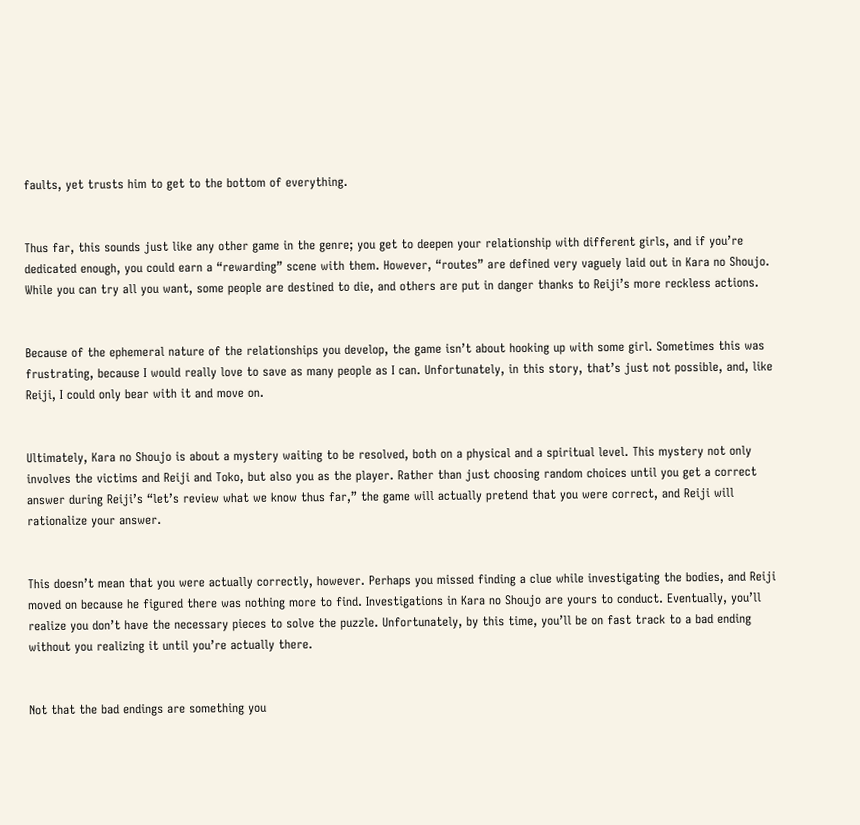faults, yet trusts him to get to the bottom of everything.


Thus far, this sounds just like any other game in the genre; you get to deepen your relationship with different girls, and if you’re dedicated enough, you could earn a “rewarding” scene with them. However, “routes” are defined very vaguely laid out in Kara no Shoujo. While you can try all you want, some people are destined to die, and others are put in danger thanks to Reiji’s more reckless actions.


Because of the ephemeral nature of the relationships you develop, the game isn’t about hooking up with some girl. Sometimes this was frustrating, because I would really love to save as many people as I can. Unfortunately, in this story, that’s just not possible, and, like Reiji, I could only bear with it and move on.


Ultimately, Kara no Shoujo is about a mystery waiting to be resolved, both on a physical and a spiritual level. This mystery not only involves the victims and Reiji and Toko, but also you as the player. Rather than just choosing random choices until you get a correct answer during Reiji’s “let’s review what we know thus far,” the game will actually pretend that you were correct, and Reiji will rationalize your answer.


This doesn’t mean that you were actually correctly, however. Perhaps you missed finding a clue while investigating the bodies, and Reiji moved on because he figured there was nothing more to find. Investigations in Kara no Shoujo are yours to conduct. Eventually, you’ll realize you don’t have the necessary pieces to solve the puzzle. Unfortunately, by this time, you’ll be on fast track to a bad ending without you realizing it until you’re actually there.


Not that the bad endings are something you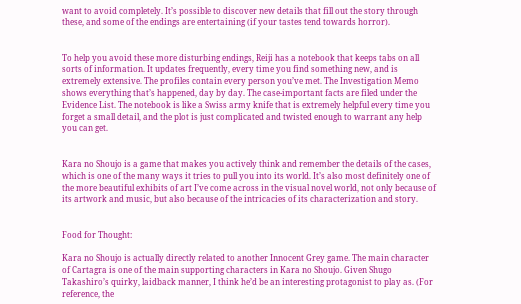want to avoid completely. It’s possible to discover new details that fill out the story through these, and some of the endings are entertaining (if your tastes tend towards horror).


To help you avoid these more disturbing endings, Reiji has a notebook that keeps tabs on all sorts of information. It updates frequently, every time you find something new, and is extremely extensive. The profiles contain every person you’ve met. The Investigation Memo shows everything that’s happened, day by day. The case-important facts are filed under the Evidence List. The notebook is like a Swiss army knife that is extremely helpful every time you forget a small detail, and the plot is just complicated and twisted enough to warrant any help you can get.


Kara no Shoujo is a game that makes you actively think and remember the details of the cases, which is one of the many ways it tries to pull you into its world. It’s also most definitely one of the more beautiful exhibits of art I’ve come across in the visual novel world, not only because of its artwork and music, but also because of the intricacies of its characterization and story.


Food for Thought:

Kara no Shoujo is actually directly related to another Innocent Grey game. The main character of Cartagra is one of the main supporting characters in Kara no Shoujo. Given Shugo Takashiro’s quirky, laidback manner, I think he’d be an interesting protagonist to play as. (For reference, the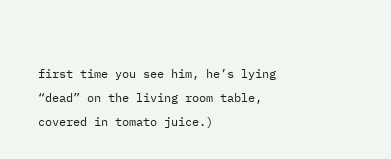first time you see him, he’s lying “dead” on the living room table, covered in tomato juice.)